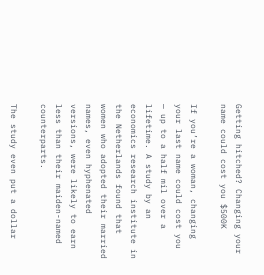Getting hitched? Changing your name could cost you $500K

If you’re a woman, changing your last name could cost you  — up to a half mil over a lifetime. A study by an economics research institute in the Netherlands found that women who adopted their married names, even hyphenated versions, were likely to earn less than their maiden-named counterparts.

The study even put a dollar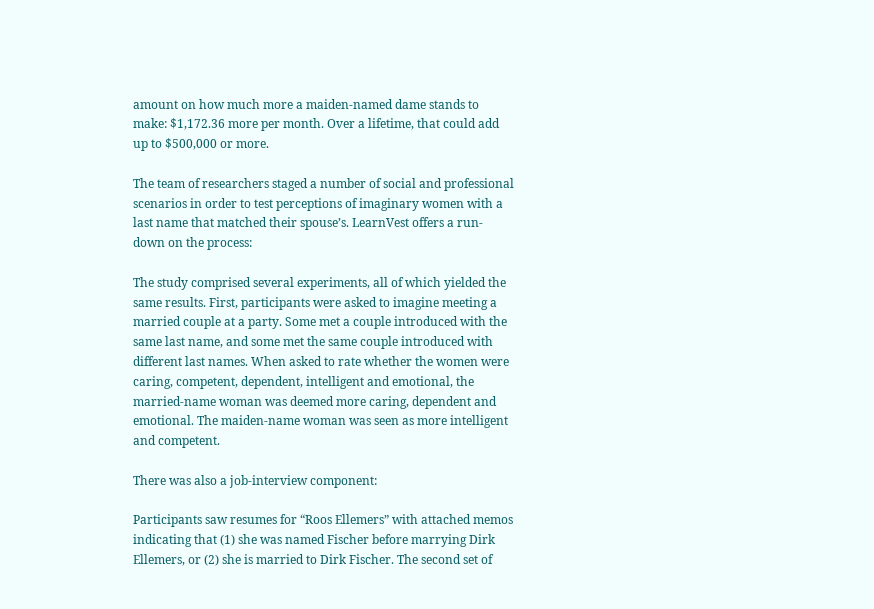amount on how much more a maiden-named dame stands to make: $1,172.36 more per month. Over a lifetime, that could add up to $500,000 or more.

The team of researchers staged a number of social and professional scenarios in order to test perceptions of imaginary women with a last name that matched their spouse’s. LearnVest offers a run-down on the process:

The study comprised several experiments, all of which yielded the same results. First, participants were asked to imagine meeting a married couple at a party. Some met a couple introduced with the same last name, and some met the same couple introduced with different last names. When asked to rate whether the women were caring, competent, dependent, intelligent and emotional, the married-name woman was deemed more caring, dependent and emotional. The maiden-name woman was seen as more intelligent and competent.

There was also a job-interview component:

Participants saw resumes for “Roos Ellemers” with attached memos indicating that (1) she was named Fischer before marrying Dirk Ellemers, or (2) she is married to Dirk Fischer. The second set of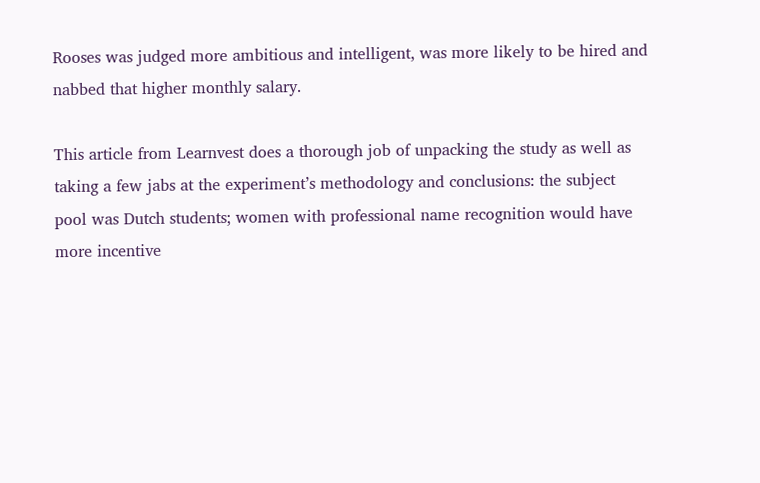Rooses was judged more ambitious and intelligent, was more likely to be hired and nabbed that higher monthly salary.

This article from Learnvest does a thorough job of unpacking the study as well as taking a few jabs at the experiment’s methodology and conclusions: the subject pool was Dutch students; women with professional name recognition would have more incentive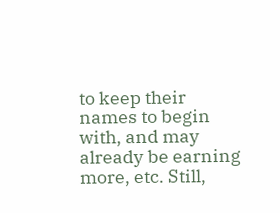to keep their names to begin with, and may already be earning more, etc. Still,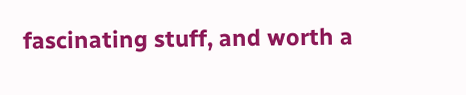fascinating stuff, and worth a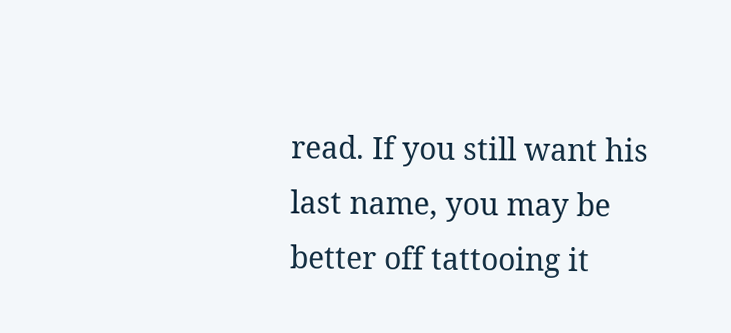read. If you still want his last name, you may be better off tattooing it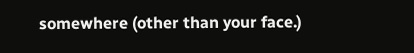somewhere (other than your face.)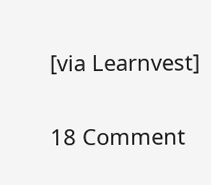[via Learnvest]

18 Comment